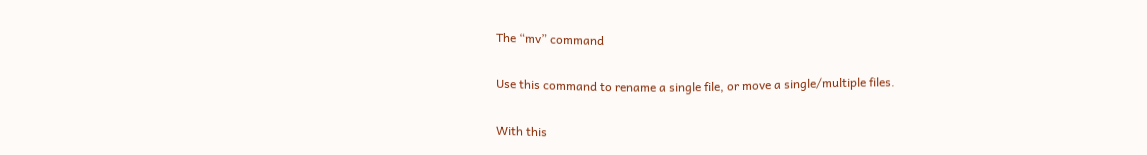The “mv” command

Use this command to rename a single file, or move a single/multiple files.

With this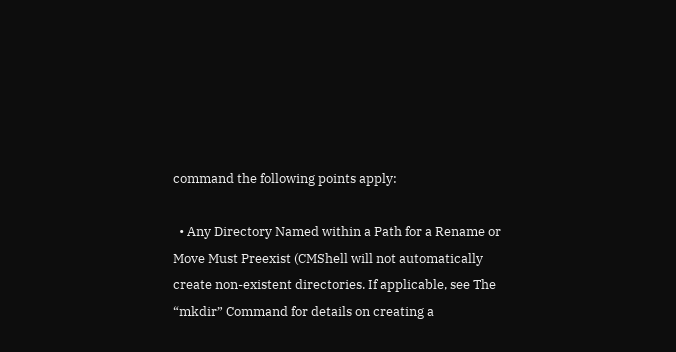command the following points apply:

  • Any Directory Named within a Path for a Rename or Move Must Preexist (CMShell will not automatically create non-existent directories. If applicable, see The “mkdir” Command for details on creating a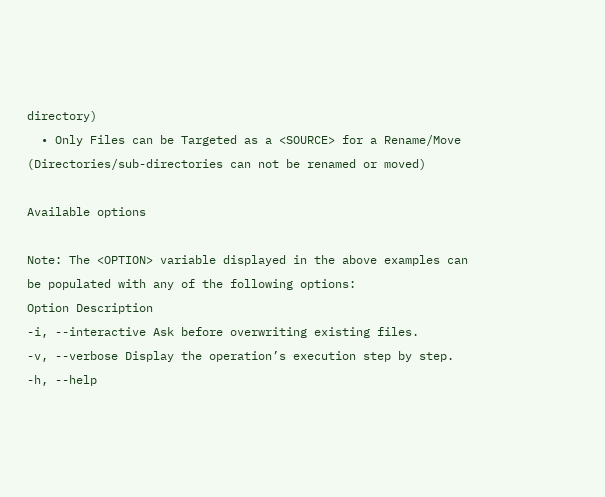directory)
  • Only Files can be Targeted as a <SOURCE> for a Rename/Move (Directories/sub-directories can not be renamed or moved)

Available options

Note: The <OPTION> variable displayed in the above examples can be populated with any of the following options:
Option Description
-i, --interactive Ask before overwriting existing files.
-v, --verbose Display the operation’s execution step by step.
-h, --help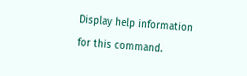Display help information for this command.